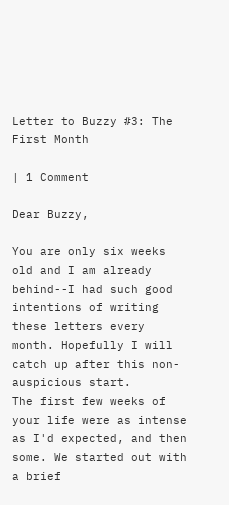Letter to Buzzy #3: The First Month

| 1 Comment

Dear Buzzy,

You are only six weeks old and I am already behind--I had such good intentions of writing these letters every month. Hopefully I will catch up after this non-auspicious start.
The first few weeks of your life were as intense as I'd expected, and then some. We started out with a brief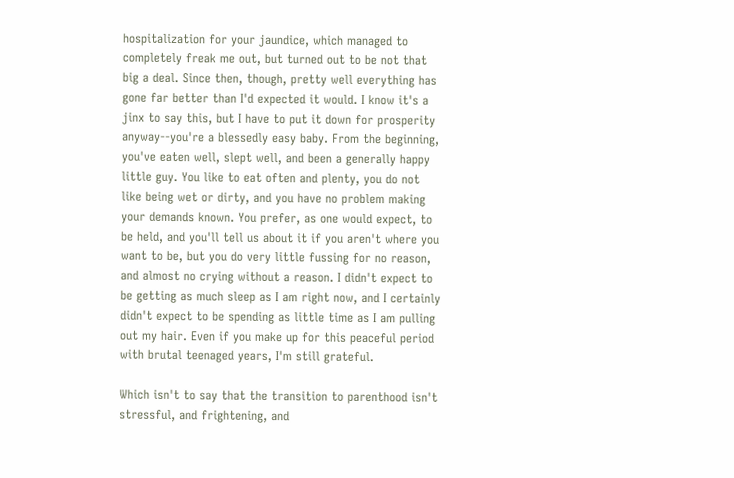hospitalization for your jaundice, which managed to completely freak me out, but turned out to be not that big a deal. Since then, though, pretty well everything has gone far better than I'd expected it would. I know it's a jinx to say this, but I have to put it down for prosperity anyway--you're a blessedly easy baby. From the beginning, you've eaten well, slept well, and been a generally happy little guy. You like to eat often and plenty, you do not like being wet or dirty, and you have no problem making your demands known. You prefer, as one would expect, to be held, and you'll tell us about it if you aren't where you want to be, but you do very little fussing for no reason, and almost no crying without a reason. I didn't expect to be getting as much sleep as I am right now, and I certainly didn't expect to be spending as little time as I am pulling out my hair. Even if you make up for this peaceful period with brutal teenaged years, I'm still grateful.

Which isn't to say that the transition to parenthood isn't stressful, and frightening, and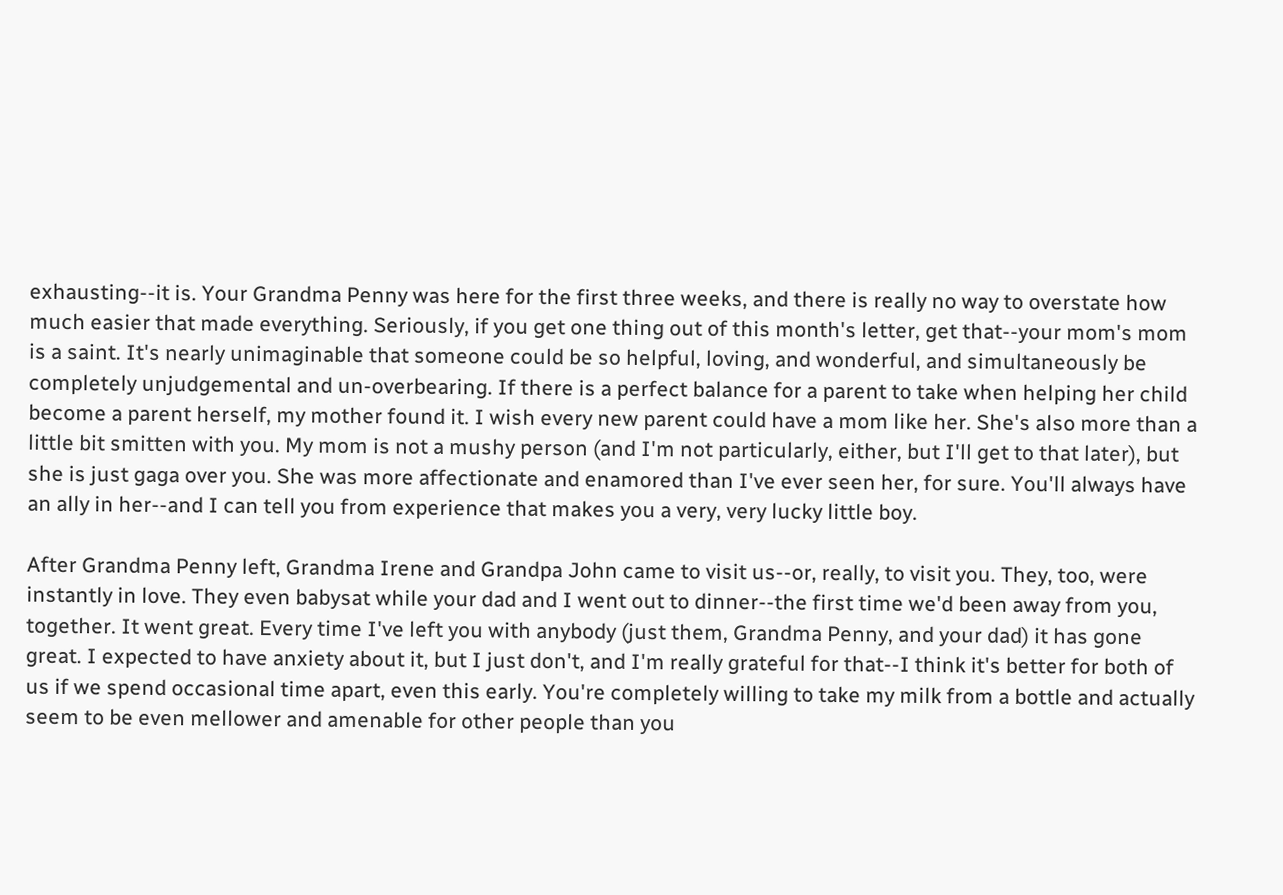exhausting--it is. Your Grandma Penny was here for the first three weeks, and there is really no way to overstate how much easier that made everything. Seriously, if you get one thing out of this month's letter, get that--your mom's mom is a saint. It's nearly unimaginable that someone could be so helpful, loving, and wonderful, and simultaneously be completely unjudgemental and un-overbearing. If there is a perfect balance for a parent to take when helping her child become a parent herself, my mother found it. I wish every new parent could have a mom like her. She's also more than a little bit smitten with you. My mom is not a mushy person (and I'm not particularly, either, but I'll get to that later), but she is just gaga over you. She was more affectionate and enamored than I've ever seen her, for sure. You'll always have an ally in her--and I can tell you from experience that makes you a very, very lucky little boy.

After Grandma Penny left, Grandma Irene and Grandpa John came to visit us--or, really, to visit you. They, too, were instantly in love. They even babysat while your dad and I went out to dinner--the first time we'd been away from you, together. It went great. Every time I've left you with anybody (just them, Grandma Penny, and your dad) it has gone great. I expected to have anxiety about it, but I just don't, and I'm really grateful for that--I think it's better for both of us if we spend occasional time apart, even this early. You're completely willing to take my milk from a bottle and actually seem to be even mellower and amenable for other people than you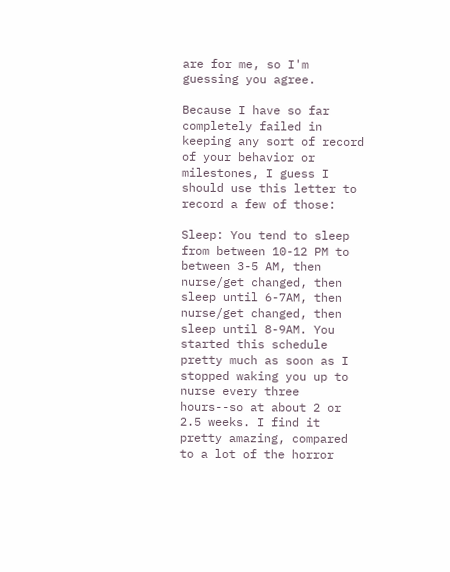are for me, so I'm guessing you agree.

Because I have so far completely failed in keeping any sort of record of your behavior or milestones, I guess I should use this letter to record a few of those:

Sleep: You tend to sleep from between 10-12 PM to between 3-5 AM, then nurse/get changed, then sleep until 6-7AM, then nurse/get changed, then sleep until 8-9AM. You started this schedule pretty much as soon as I stopped waking you up to nurse every three hours--so at about 2 or 2.5 weeks. I find it pretty amazing, compared to a lot of the horror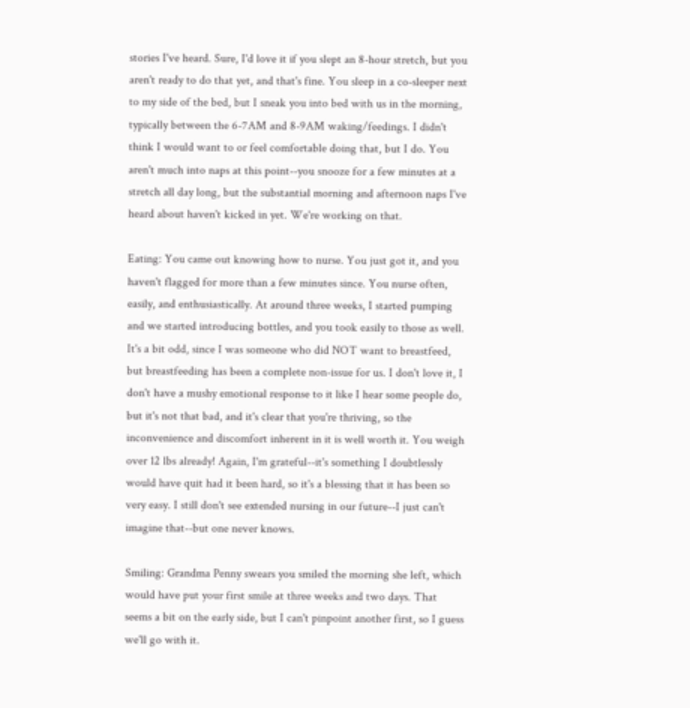stories I've heard. Sure, I'd love it if you slept an 8-hour stretch, but you aren't ready to do that yet, and that's fine. You sleep in a co-sleeper next to my side of the bed, but I sneak you into bed with us in the morning, typically between the 6-7AM and 8-9AM waking/feedings. I didn't think I would want to or feel comfortable doing that, but I do. You aren't much into naps at this point--you snooze for a few minutes at a stretch all day long, but the substantial morning and afternoon naps I've heard about haven't kicked in yet. We're working on that.

Eating: You came out knowing how to nurse. You just got it, and you haven't flagged for more than a few minutes since. You nurse often, easily, and enthusiastically. At around three weeks, I started pumping and we started introducing bottles, and you took easily to those as well. It's a bit odd, since I was someone who did NOT want to breastfeed, but breastfeeding has been a complete non-issue for us. I don't love it, I don't have a mushy emotional response to it like I hear some people do, but it's not that bad, and it's clear that you're thriving, so the inconvenience and discomfort inherent in it is well worth it. You weigh over 12 lbs already! Again, I'm grateful--it's something I doubtlessly would have quit had it been hard, so it's a blessing that it has been so very easy. I still don't see extended nursing in our future--I just can't imagine that--but one never knows.

Smiling: Grandma Penny swears you smiled the morning she left, which would have put your first smile at three weeks and two days. That seems a bit on the early side, but I can't pinpoint another first, so I guess we'll go with it.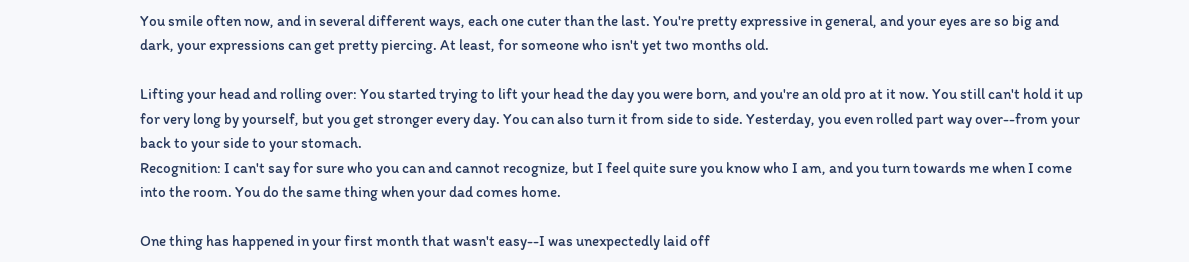You smile often now, and in several different ways, each one cuter than the last. You're pretty expressive in general, and your eyes are so big and dark, your expressions can get pretty piercing. At least, for someone who isn't yet two months old.

Lifting your head and rolling over: You started trying to lift your head the day you were born, and you're an old pro at it now. You still can't hold it up for very long by yourself, but you get stronger every day. You can also turn it from side to side. Yesterday, you even rolled part way over--from your back to your side to your stomach.
Recognition: I can't say for sure who you can and cannot recognize, but I feel quite sure you know who I am, and you turn towards me when I come into the room. You do the same thing when your dad comes home.

One thing has happened in your first month that wasn't easy--I was unexpectedly laid off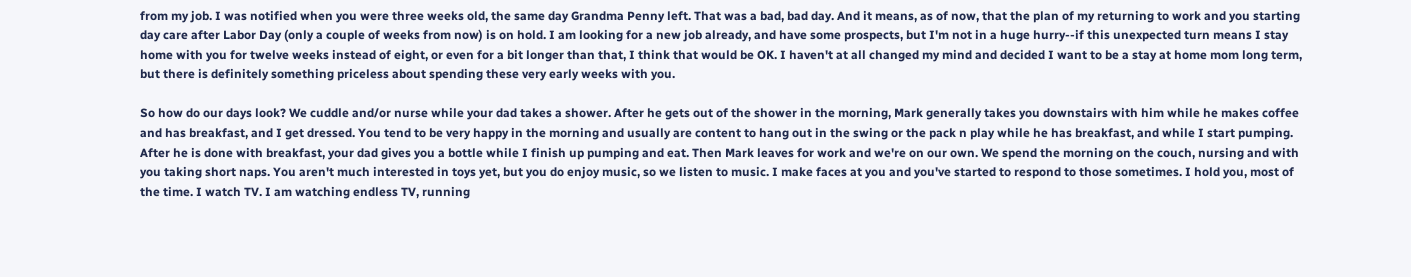from my job. I was notified when you were three weeks old, the same day Grandma Penny left. That was a bad, bad day. And it means, as of now, that the plan of my returning to work and you starting day care after Labor Day (only a couple of weeks from now) is on hold. I am looking for a new job already, and have some prospects, but I'm not in a huge hurry--if this unexpected turn means I stay home with you for twelve weeks instead of eight, or even for a bit longer than that, I think that would be OK. I haven't at all changed my mind and decided I want to be a stay at home mom long term, but there is definitely something priceless about spending these very early weeks with you.

So how do our days look? We cuddle and/or nurse while your dad takes a shower. After he gets out of the shower in the morning, Mark generally takes you downstairs with him while he makes coffee and has breakfast, and I get dressed. You tend to be very happy in the morning and usually are content to hang out in the swing or the pack n play while he has breakfast, and while I start pumping. After he is done with breakfast, your dad gives you a bottle while I finish up pumping and eat. Then Mark leaves for work and we're on our own. We spend the morning on the couch, nursing and with you taking short naps. You aren't much interested in toys yet, but you do enjoy music, so we listen to music. I make faces at you and you've started to respond to those sometimes. I hold you, most of the time. I watch TV. I am watching endless TV, running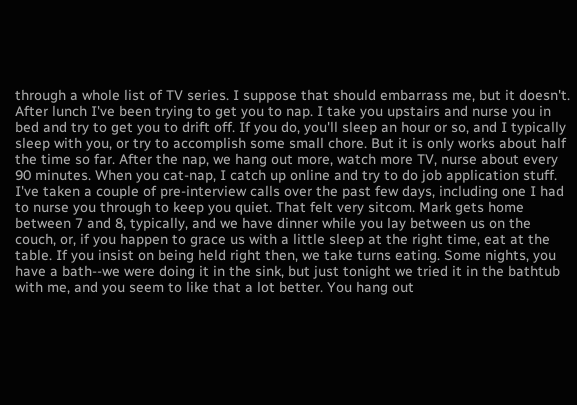through a whole list of TV series. I suppose that should embarrass me, but it doesn't. After lunch I've been trying to get you to nap. I take you upstairs and nurse you in bed and try to get you to drift off. If you do, you'll sleep an hour or so, and I typically sleep with you, or try to accomplish some small chore. But it is only works about half the time so far. After the nap, we hang out more, watch more TV, nurse about every 90 minutes. When you cat-nap, I catch up online and try to do job application stuff. I've taken a couple of pre-interview calls over the past few days, including one I had to nurse you through to keep you quiet. That felt very sitcom. Mark gets home between 7 and 8, typically, and we have dinner while you lay between us on the couch, or, if you happen to grace us with a little sleep at the right time, eat at the table. If you insist on being held right then, we take turns eating. Some nights, you have a bath--we were doing it in the sink, but just tonight we tried it in the bathtub with me, and you seem to like that a lot better. You hang out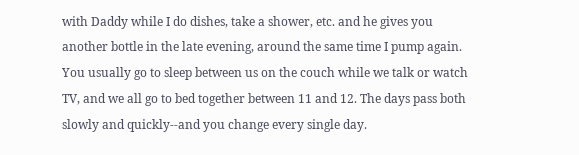with Daddy while I do dishes, take a shower, etc. and he gives you another bottle in the late evening, around the same time I pump again. You usually go to sleep between us on the couch while we talk or watch TV, and we all go to bed together between 11 and 12. The days pass both slowly and quickly--and you change every single day.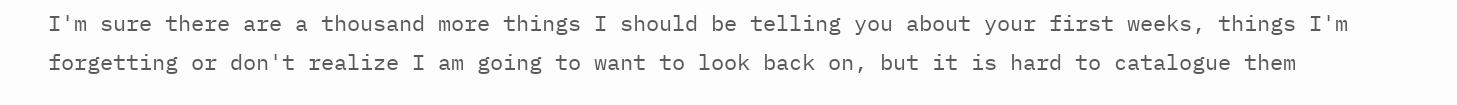I'm sure there are a thousand more things I should be telling you about your first weeks, things I'm forgetting or don't realize I am going to want to look back on, but it is hard to catalogue them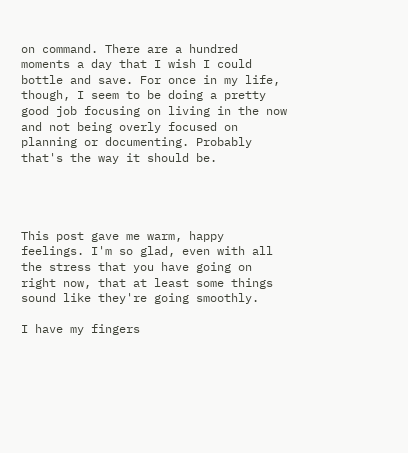on command. There are a hundred moments a day that I wish I could bottle and save. For once in my life, though, I seem to be doing a pretty good job focusing on living in the now and not being overly focused on planning or documenting. Probably that's the way it should be.




This post gave me warm, happy feelings. I'm so glad, even with all the stress that you have going on right now, that at least some things sound like they're going smoothly.

I have my fingers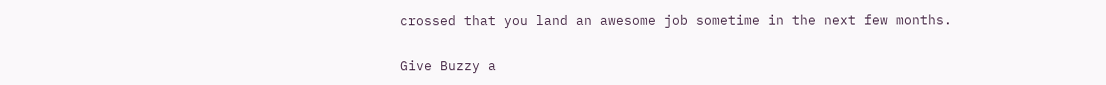crossed that you land an awesome job sometime in the next few months.

Give Buzzy a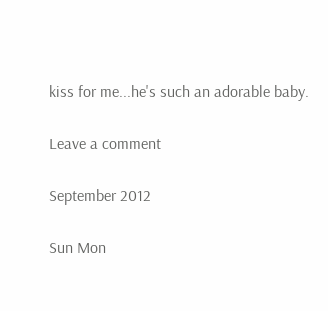kiss for me...he's such an adorable baby.

Leave a comment

September 2012

Sun Mon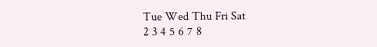Tue Wed Thu Fri Sat
2 3 4 5 6 7 8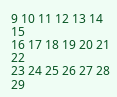9 10 11 12 13 14 15
16 17 18 19 20 21 22
23 24 25 26 27 28 29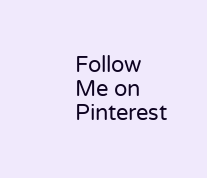Follow Me on Pinterest